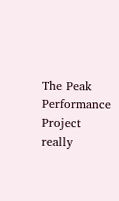The Peak Performance Project really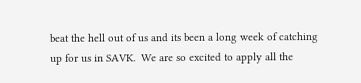beat the hell out of us and its been a long week of catching up for us in SAVK.  We are so excited to apply all the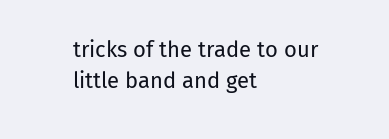tricks of the trade to our little band and get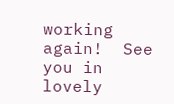working again!  See you in lovely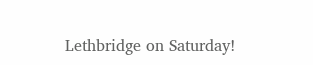Lethbridge on Saturday!